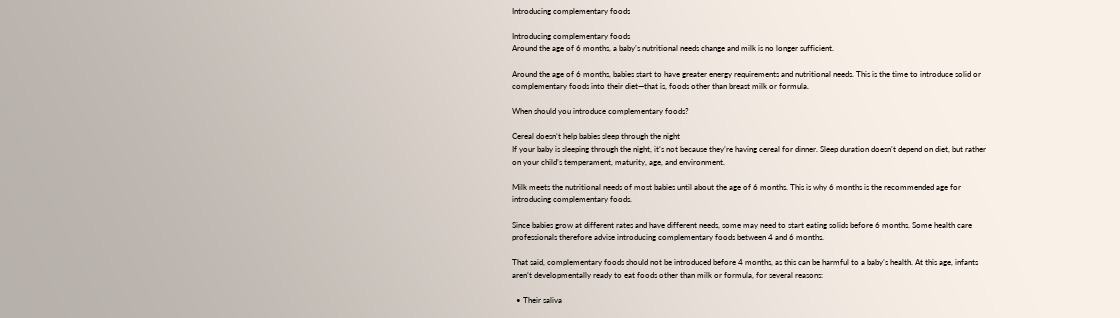Introducing complementary foods

Introducing complementary foods
Around the age of 6 months, a baby’s nutritional needs change and milk is no longer sufficient.

Around the age of 6 months, babies start to have greater energy requirements and nutritional needs. This is the time to introduce solid or complementary foods into their diet—that is, foods other than breast milk or formula.

When should you introduce complementary foods?

Cereal doesn’t help babies sleep through the night
If your baby is sleeping through the night, it’s not because they’re having cereal for dinner. Sleep duration doesn’t depend on diet, but rather on your child’s temperament, maturity, age, and environment.

Milk meets the nutritional needs of most babies until about the age of 6 months. This is why 6 months is the recommended age for introducing complementary foods.

Since babies grow at different rates and have different needs, some may need to start eating solids before 6 months. Some health care professionals therefore advise introducing complementary foods between 4 and 6 months.

That said, complementary foods should not be introduced before 4 months, as this can be harmful to a baby’s health. At this age, infants aren’t developmentally ready to eat foods other than milk or formula, for several reasons:

  • Their saliva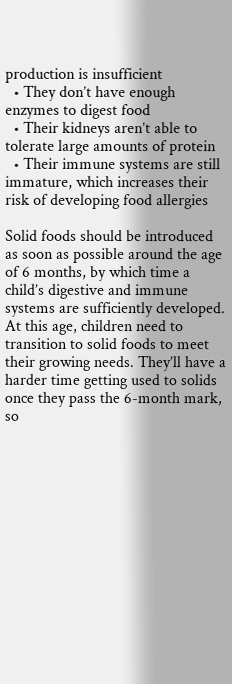production is insufficient
  • They don’t have enough enzymes to digest food
  • Their kidneys aren’t able to tolerate large amounts of protein
  • Their immune systems are still immature, which increases their risk of developing food allergies

Solid foods should be introduced as soon as possible around the age of 6 months, by which time a child’s digestive and immune systems are sufficiently developed. At this age, children need to transition to solid foods to meet their growing needs. They’ll have a harder time getting used to solids once they pass the 6-month mark, so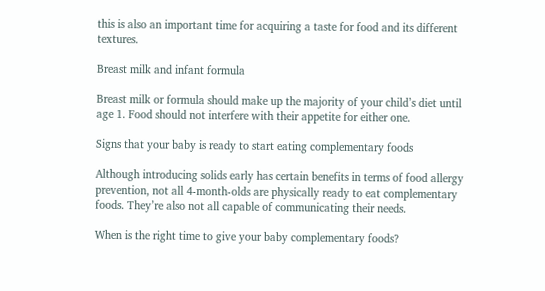this is also an important time for acquiring a taste for food and its different textures.

Breast milk and infant formula

Breast milk or formula should make up the majority of your child’s diet until age 1. Food should not interfere with their appetite for either one.

Signs that your baby is ready to start eating complementary foods

Although introducing solids early has certain benefits in terms of food allergy prevention, not all 4-month-olds are physically ready to eat complementary foods. They’re also not all capable of communicating their needs.

When is the right time to give your baby complementary foods?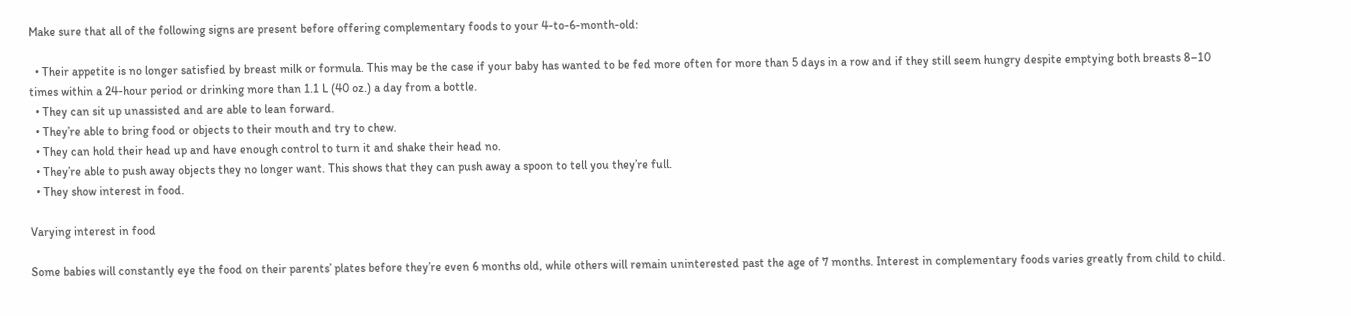Make sure that all of the following signs are present before offering complementary foods to your 4-to-6-month-old:

  • Their appetite is no longer satisfied by breast milk or formula. This may be the case if your baby has wanted to be fed more often for more than 5 days in a row and if they still seem hungry despite emptying both breasts 8–10 times within a 24-hour period or drinking more than 1.1 L (40 oz.) a day from a bottle.
  • They can sit up unassisted and are able to lean forward.
  • They’re able to bring food or objects to their mouth and try to chew.
  • They can hold their head up and have enough control to turn it and shake their head no.
  • They’re able to push away objects they no longer want. This shows that they can push away a spoon to tell you they’re full.
  • They show interest in food.

Varying interest in food

Some babies will constantly eye the food on their parents’ plates before they’re even 6 months old, while others will remain uninterested past the age of 7 months. Interest in complementary foods varies greatly from child to child.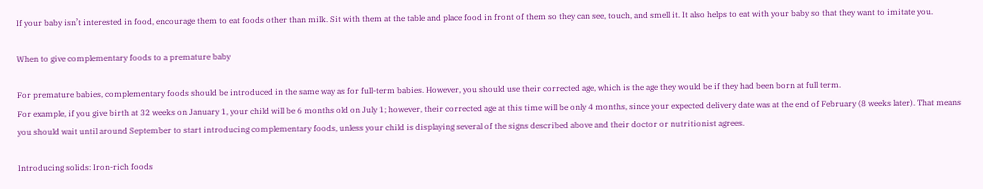If your baby isn’t interested in food, encourage them to eat foods other than milk. Sit with them at the table and place food in front of them so they can see, touch, and smell it. It also helps to eat with your baby so that they want to imitate you.

When to give complementary foods to a premature baby

For premature babies, complementary foods should be introduced in the same way as for full-term babies. However, you should use their corrected age, which is the age they would be if they had been born at full term.
For example, if you give birth at 32 weeks on January 1, your child will be 6 months old on July 1; however, their corrected age at this time will be only 4 months, since your expected delivery date was at the end of February (8 weeks later). That means you should wait until around September to start introducing complementary foods, unless your child is displaying several of the signs described above and their doctor or nutritionist agrees.

Introducing solids: Iron-rich foods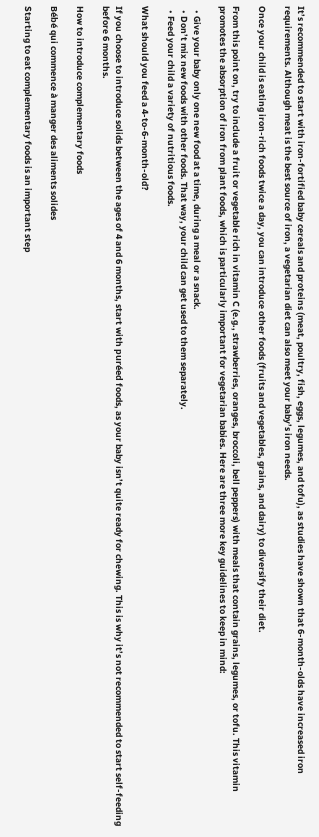It’s recommended to start with iron-fortified baby cereals and proteins (meat, poultry, fish, eggs, legumes, and tofu), as studies have shown that 6-month-olds have increased iron requirements. Although meat is the best source of iron, a vegetarian diet can also meet your baby’s iron needs.

Once your child is eating iron-rich foods twice a day, you can introduce other foods (fruits and vegetables, grains, and dairy) to diversify their diet.

From this point on, try to include a fruit or vegetable rich in vitamin C (e.g., strawberries, oranges, broccoli, bell peppers) with meals that contain grains, legumes, or tofu. This vitamin promotes the absorption of iron from plant foods, which is particularly important for vegetarian babies. Here are three more key guidelines to keep in mind:

  • Give your baby only one new food at a time, during a meal or a snack.
  • Don’t mix new foods with other foods. That way, your child can get used to them separately.
  • Feed your child a variety of nutritious foods.

What should you feed a 4-to-6-month-old?

If you choose to introduce solids between the ages of 4 and 6 months, start with puréed foods, as your baby isn’t quite ready for chewing. This is why it’s not recommended to start self-feeding before 6 months.

How to introduce complementary foods

Bébé qui commence à manger des aliments solides

Starting to eat complementary foods is an important step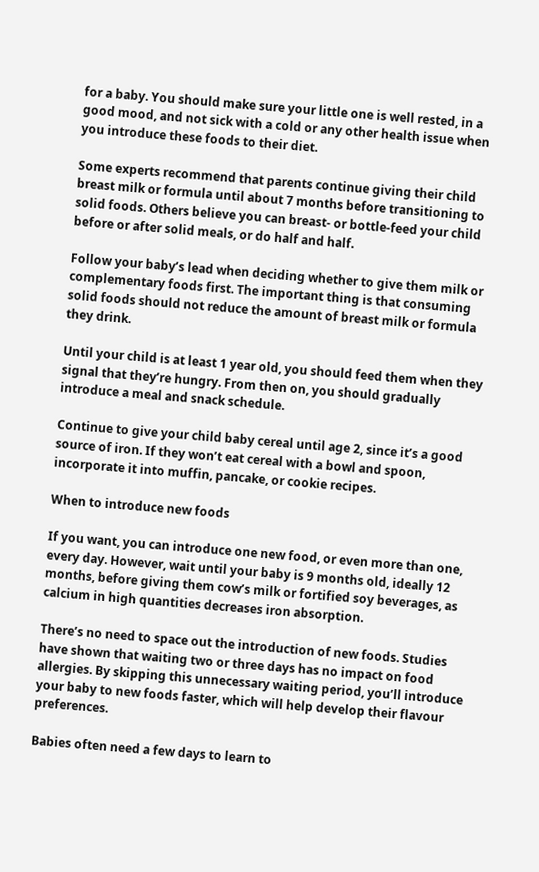for a baby. You should make sure your little one is well rested, in a good mood, and not sick with a cold or any other health issue when you introduce these foods to their diet.

Some experts recommend that parents continue giving their child breast milk or formula until about 7 months before transitioning to solid foods. Others believe you can breast- or bottle-feed your child before or after solid meals, or do half and half.

Follow your baby’s lead when deciding whether to give them milk or complementary foods first. The important thing is that consuming solid foods should not reduce the amount of breast milk or formula they drink.

Until your child is at least 1 year old, you should feed them when they signal that they’re hungry. From then on, you should gradually introduce a meal and snack schedule.

Continue to give your child baby cereal until age 2, since it’s a good source of iron. If they won’t eat cereal with a bowl and spoon, incorporate it into muffin, pancake, or cookie recipes.

When to introduce new foods

If you want, you can introduce one new food, or even more than one, every day. However, wait until your baby is 9 months old, ideally 12 months, before giving them cow’s milk or fortified soy beverages, as calcium in high quantities decreases iron absorption.

There’s no need to space out the introduction of new foods. Studies have shown that waiting two or three days has no impact on food allergies. By skipping this unnecessary waiting period, you’ll introduce your baby to new foods faster, which will help develop their flavour preferences.

Babies often need a few days to learn to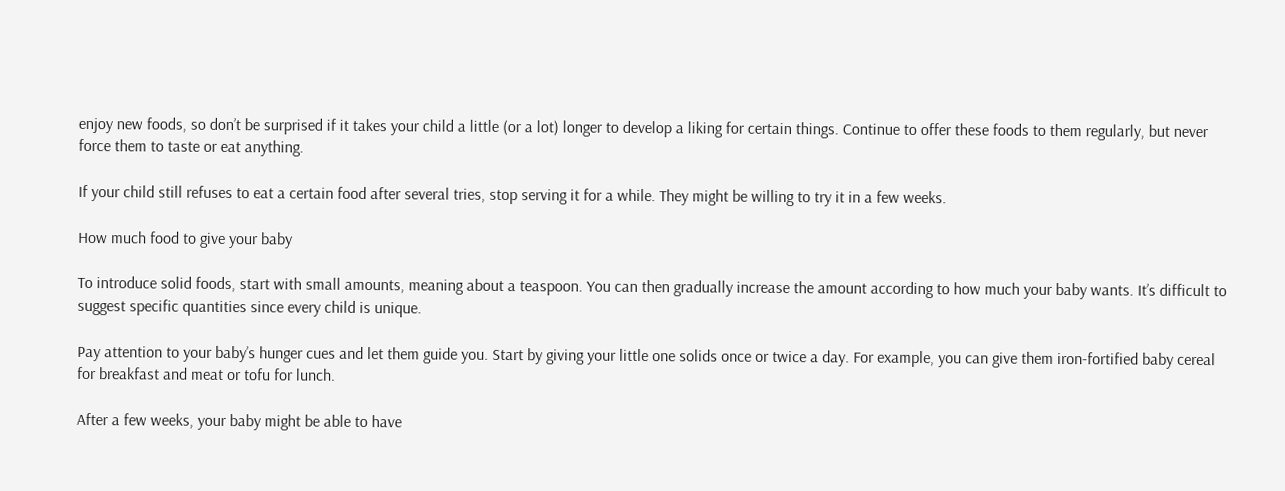enjoy new foods, so don’t be surprised if it takes your child a little (or a lot) longer to develop a liking for certain things. Continue to offer these foods to them regularly, but never force them to taste or eat anything.

If your child still refuses to eat a certain food after several tries, stop serving it for a while. They might be willing to try it in a few weeks.

How much food to give your baby

To introduce solid foods, start with small amounts, meaning about a teaspoon. You can then gradually increase the amount according to how much your baby wants. It’s difficult to suggest specific quantities since every child is unique.

Pay attention to your baby’s hunger cues and let them guide you. Start by giving your little one solids once or twice a day. For example, you can give them iron-fortified baby cereal for breakfast and meat or tofu for lunch.

After a few weeks, your baby might be able to have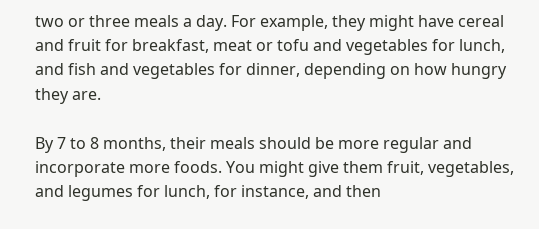two or three meals a day. For example, they might have cereal and fruit for breakfast, meat or tofu and vegetables for lunch, and fish and vegetables for dinner, depending on how hungry they are.

By 7 to 8 months, their meals should be more regular and incorporate more foods. You might give them fruit, vegetables, and legumes for lunch, for instance, and then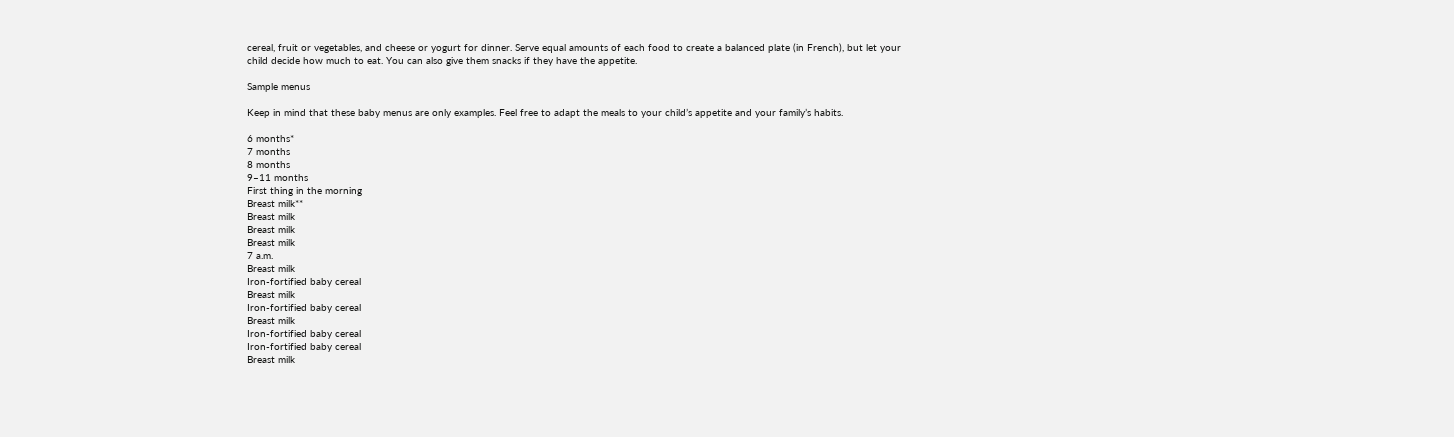cereal, fruit or vegetables, and cheese or yogurt for dinner. Serve equal amounts of each food to create a balanced plate (in French), but let your child decide how much to eat. You can also give them snacks if they have the appetite.

Sample menus

Keep in mind that these baby menus are only examples. Feel free to adapt the meals to your child’s appetite and your family’s habits.

6 months*
7 months
8 months
9–11 months
First thing in the morning
Breast milk**
Breast milk
Breast milk
Breast milk
7 a.m.
Breast milk
Iron-fortified baby cereal
Breast milk
Iron-fortified baby cereal
Breast milk
Iron-fortified baby cereal
Iron-fortified baby cereal
Breast milk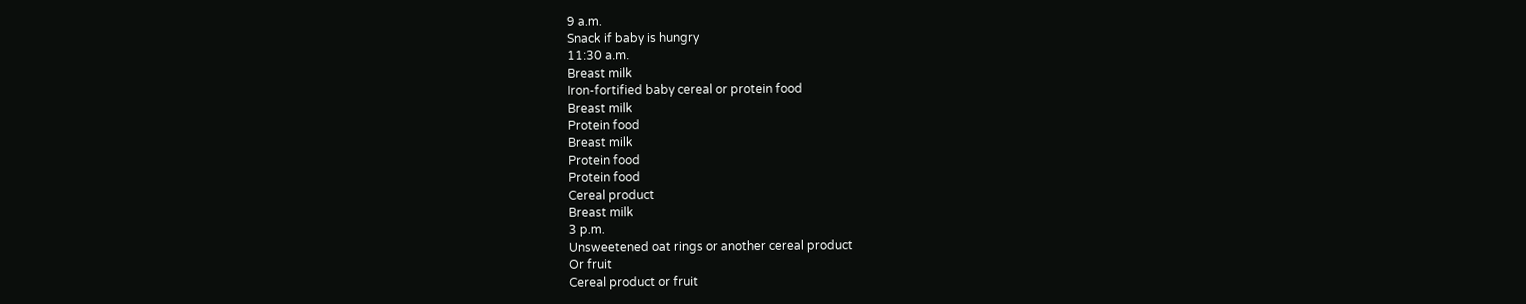9 a.m.
Snack if baby is hungry
11:30 a.m.
Breast milk
Iron-fortified baby cereal or protein food
Breast milk
Protein food
Breast milk
Protein food
Protein food
Cereal product
Breast milk
3 p.m.
Unsweetened oat rings or another cereal product
Or fruit
Cereal product or fruit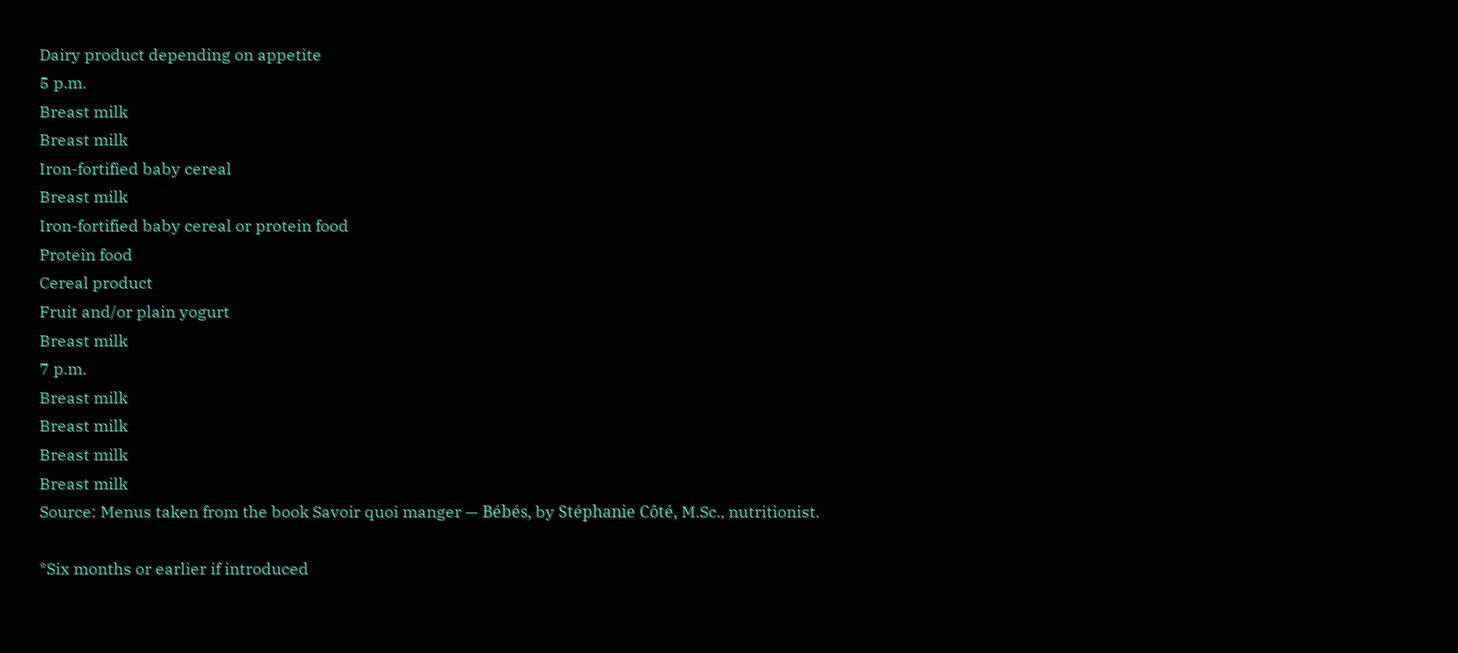Dairy product depending on appetite
5 p.m.
Breast milk
Breast milk
Iron-fortified baby cereal
Breast milk
Iron-fortified baby cereal or protein food
Protein food
Cereal product
Fruit and/or plain yogurt
Breast milk
7 p.m.
Breast milk
Breast milk
Breast milk
Breast milk
Source: Menus taken from the book Savoir quoi manger — Bébés, by Stéphanie Côté, M.Sc., nutritionist.

*Six months or earlier if introduced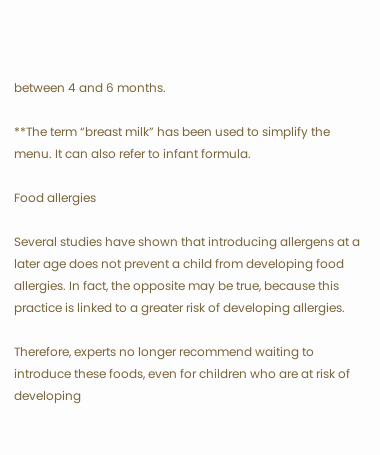between 4 and 6 months.

**The term “breast milk” has been used to simplify the menu. It can also refer to infant formula.

Food allergies

Several studies have shown that introducing allergens at a later age does not prevent a child from developing food allergies. In fact, the opposite may be true, because this practice is linked to a greater risk of developing allergies.

Therefore, experts no longer recommend waiting to introduce these foods, even for children who are at risk of developing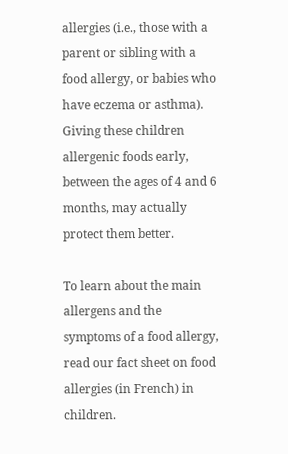allergies (i.e., those with a parent or sibling with a food allergy, or babies who have eczema or asthma). Giving these children allergenic foods early, between the ages of 4 and 6 months, may actually protect them better.

To learn about the main allergens and the symptoms of a food allergy, read our fact sheet on food allergies (in French) in children.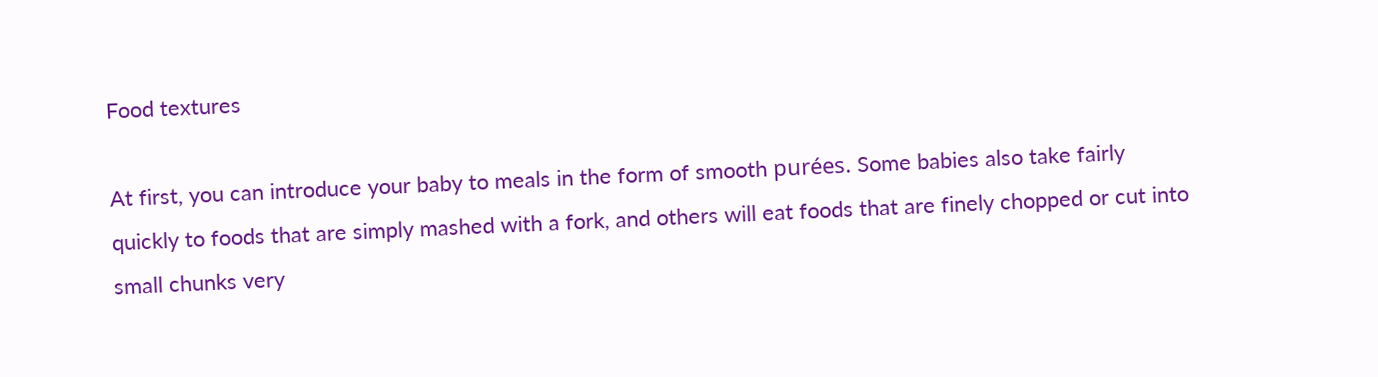Food textures

At first, you can introduce your baby to meals in the form of smooth purées. Some babies also take fairly quickly to foods that are simply mashed with a fork, and others will eat foods that are finely chopped or cut into small chunks very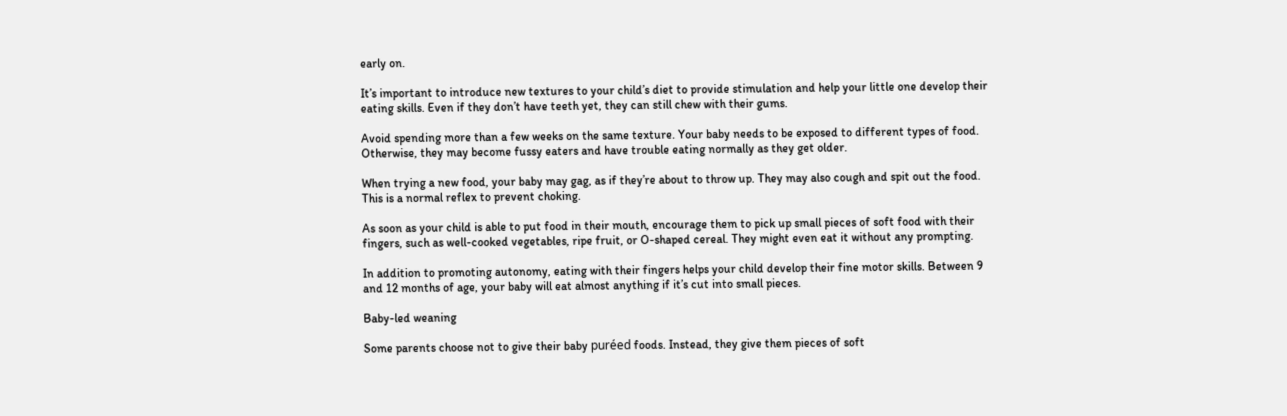early on.

It’s important to introduce new textures to your child’s diet to provide stimulation and help your little one develop their eating skills. Even if they don’t have teeth yet, they can still chew with their gums.

Avoid spending more than a few weeks on the same texture. Your baby needs to be exposed to different types of food. Otherwise, they may become fussy eaters and have trouble eating normally as they get older.

When trying a new food, your baby may gag, as if they’re about to throw up. They may also cough and spit out the food. This is a normal reflex to prevent choking.

As soon as your child is able to put food in their mouth, encourage them to pick up small pieces of soft food with their fingers, such as well-cooked vegetables, ripe fruit, or O-shaped cereal. They might even eat it without any prompting.

In addition to promoting autonomy, eating with their fingers helps your child develop their fine motor skills. Between 9 and 12 months of age, your baby will eat almost anything if it’s cut into small pieces.

Baby-led weaning

Some parents choose not to give their baby puréed foods. Instead, they give them pieces of soft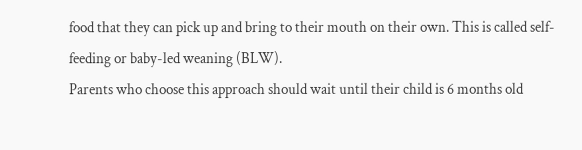food that they can pick up and bring to their mouth on their own. This is called self-feeding or baby-led weaning (BLW).
Parents who choose this approach should wait until their child is 6 months old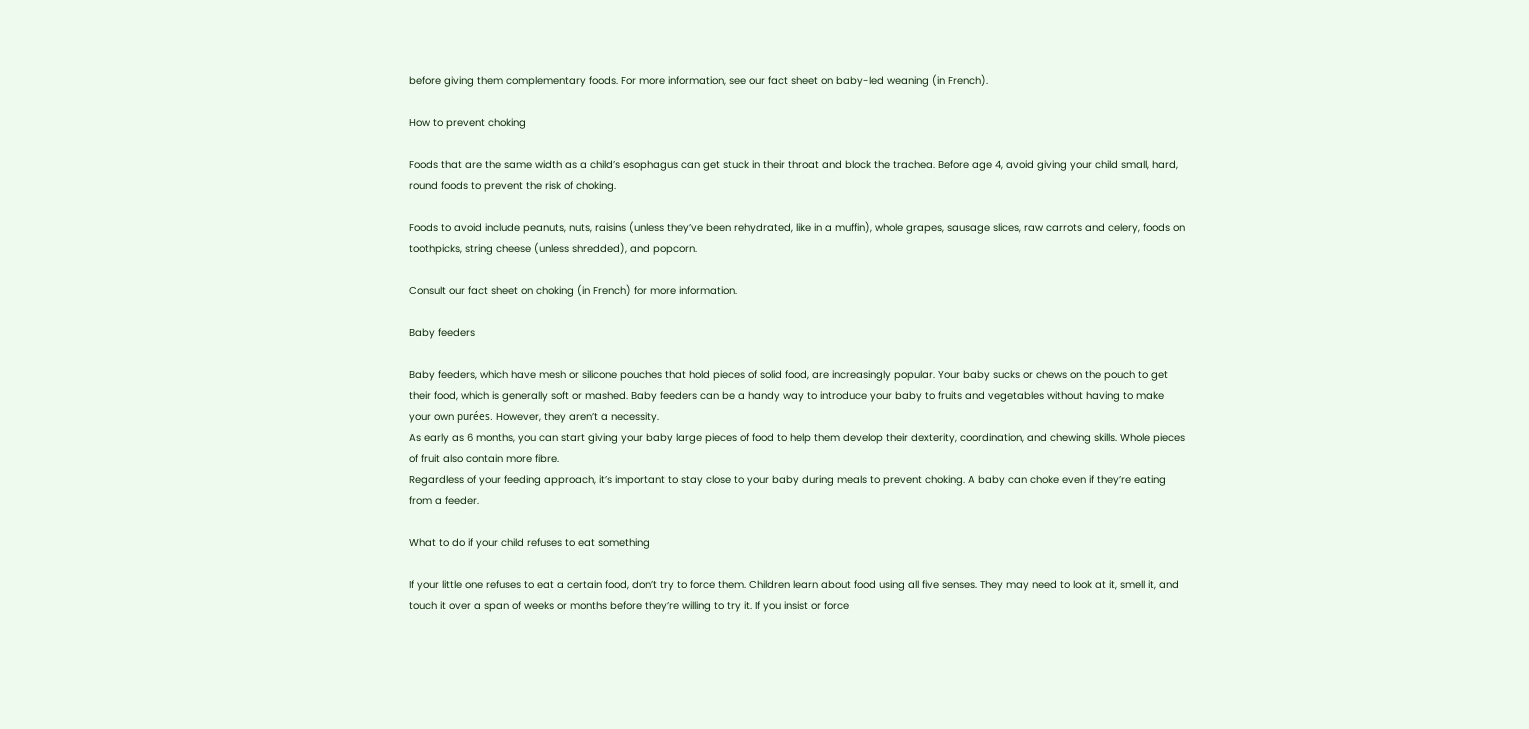before giving them complementary foods. For more information, see our fact sheet on baby-led weaning (in French).

How to prevent choking

Foods that are the same width as a child’s esophagus can get stuck in their throat and block the trachea. Before age 4, avoid giving your child small, hard, round foods to prevent the risk of choking.

Foods to avoid include peanuts, nuts, raisins (unless they’ve been rehydrated, like in a muffin), whole grapes, sausage slices, raw carrots and celery, foods on toothpicks, string cheese (unless shredded), and popcorn.

Consult our fact sheet on choking (in French) for more information.

Baby feeders

Baby feeders, which have mesh or silicone pouches that hold pieces of solid food, are increasingly popular. Your baby sucks or chews on the pouch to get their food, which is generally soft or mashed. Baby feeders can be a handy way to introduce your baby to fruits and vegetables without having to make your own purées. However, they aren’t a necessity.
As early as 6 months, you can start giving your baby large pieces of food to help them develop their dexterity, coordination, and chewing skills. Whole pieces of fruit also contain more fibre.
Regardless of your feeding approach, it’s important to stay close to your baby during meals to prevent choking. A baby can choke even if they’re eating from a feeder.

What to do if your child refuses to eat something

If your little one refuses to eat a certain food, don’t try to force them. Children learn about food using all five senses. They may need to look at it, smell it, and touch it over a span of weeks or months before they’re willing to try it. If you insist or force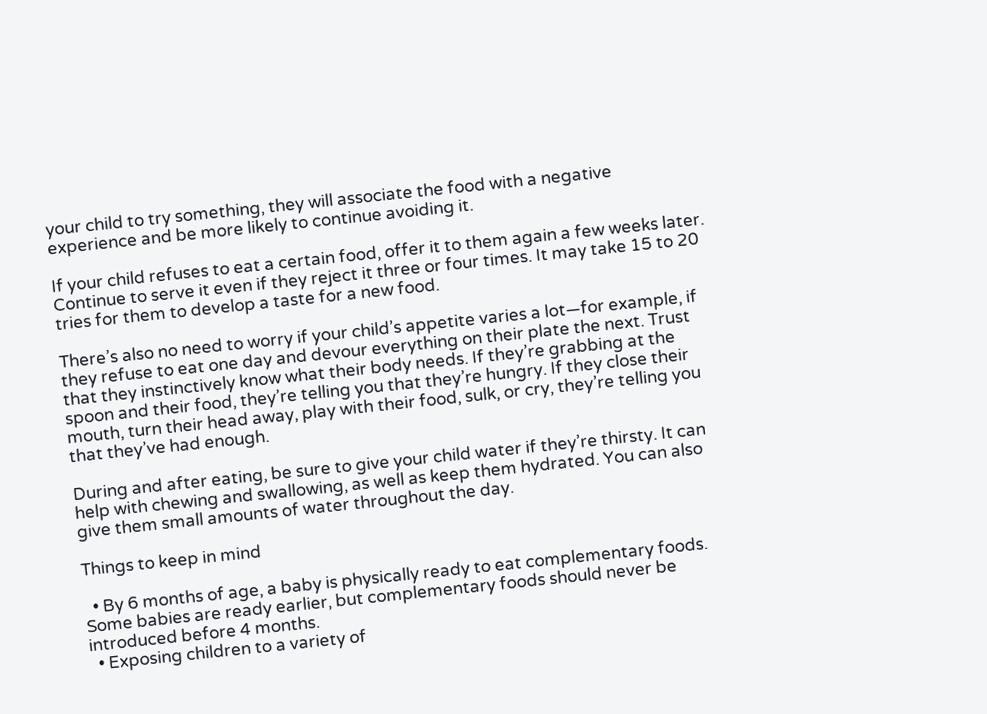your child to try something, they will associate the food with a negative experience and be more likely to continue avoiding it.

If your child refuses to eat a certain food, offer it to them again a few weeks later. Continue to serve it even if they reject it three or four times. It may take 15 to 20 tries for them to develop a taste for a new food.

There’s also no need to worry if your child’s appetite varies a lot—for example, if they refuse to eat one day and devour everything on their plate the next. Trust that they instinctively know what their body needs. If they’re grabbing at the spoon and their food, they’re telling you that they’re hungry. If they close their mouth, turn their head away, play with their food, sulk, or cry, they’re telling you that they’ve had enough.

During and after eating, be sure to give your child water if they’re thirsty. It can help with chewing and swallowing, as well as keep them hydrated. You can also give them small amounts of water throughout the day.

Things to keep in mind

  • By 6 months of age, a baby is physically ready to eat complementary foods. Some babies are ready earlier, but complementary foods should never be introduced before 4 months.
  • Exposing children to a variety of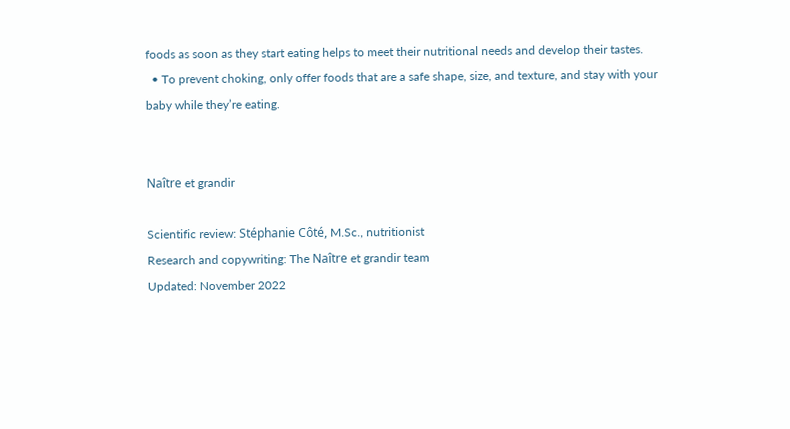foods as soon as they start eating helps to meet their nutritional needs and develop their tastes.
  • To prevent choking, only offer foods that are a safe shape, size, and texture, and stay with your baby while they’re eating.


Naître et grandir

Scientific review: Stéphanie Côté, M.Sc., nutritionist
Research and copywriting: The Naître et grandir team
Updated: November 2022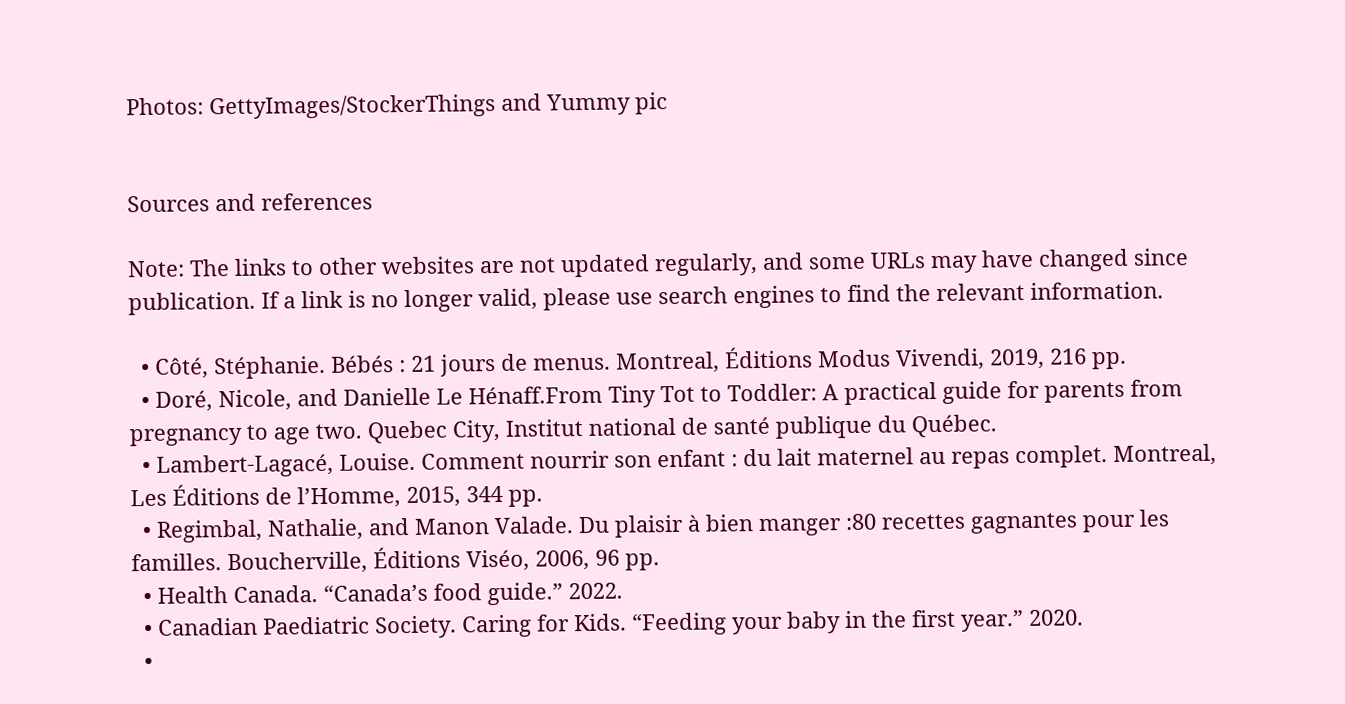Photos: GettyImages/StockerThings and Yummy pic


Sources and references

Note: The links to other websites are not updated regularly, and some URLs may have changed since publication. If a link is no longer valid, please use search engines to find the relevant information.

  • Côté, Stéphanie. Bébés : 21 jours de menus. Montreal, Éditions Modus Vivendi, 2019, 216 pp.
  • Doré, Nicole, and Danielle Le Hénaff.From Tiny Tot to Toddler: A practical guide for parents from pregnancy to age two. Quebec City, Institut national de santé publique du Québec.
  • Lambert-Lagacé, Louise. Comment nourrir son enfant : du lait maternel au repas complet. Montreal, Les Éditions de l’Homme, 2015, 344 pp.
  • Regimbal, Nathalie, and Manon Valade. Du plaisir à bien manger :80 recettes gagnantes pour les familles. Boucherville, Éditions Viséo, 2006, 96 pp.
  • Health Canada. “Canada’s food guide.” 2022.
  • Canadian Paediatric Society. Caring for Kids. “Feeding your baby in the first year.” 2020.
  •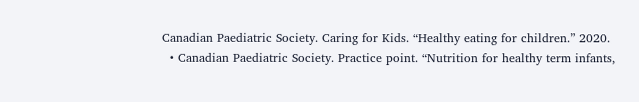Canadian Paediatric Society. Caring for Kids. “Healthy eating for children.” 2020.
  • Canadian Paediatric Society. Practice point. “Nutrition for healthy term infants,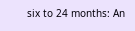six to 24 months: An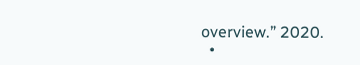overview.” 2020.
  •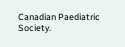Canadian Paediatric Society.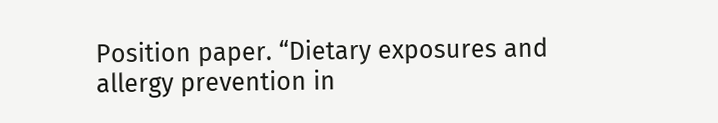Position paper. “Dietary exposures and allergy prevention in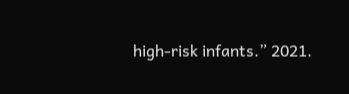high-risk infants.” 2021.